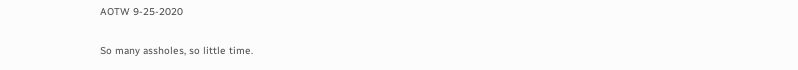AOTW 9-25-2020

So many assholes, so little time.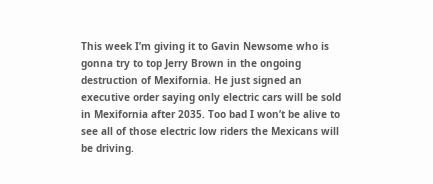This week I’m giving it to Gavin Newsome who is gonna try to top Jerry Brown in the ongoing destruction of Mexifornia. He just signed an executive order saying only electric cars will be sold in Mexifornia after 2035. Too bad I won’t be alive to see all of those electric low riders the Mexicans will be driving.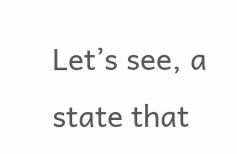Let’s see, a state that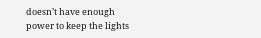doesn’t have enough power to keep the lights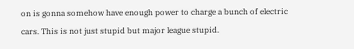on is gonna somehow have enough power to charge a bunch of electric cars. This is not just stupid but major league stupid.